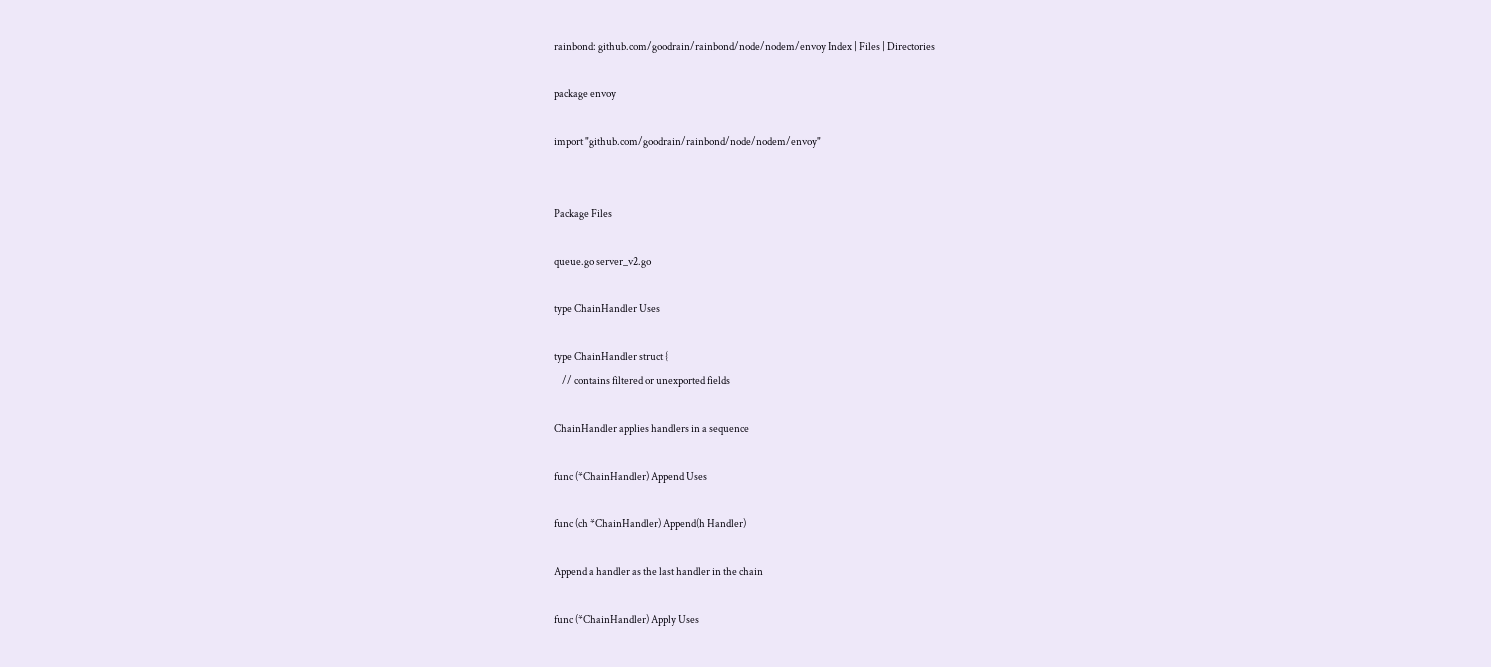rainbond: github.com/goodrain/rainbond/node/nodem/envoy Index | Files | Directories

package envoy

import "github.com/goodrain/rainbond/node/nodem/envoy"


Package Files

queue.go server_v2.go

type ChainHandler Uses

type ChainHandler struct {
    // contains filtered or unexported fields

ChainHandler applies handlers in a sequence

func (*ChainHandler) Append Uses

func (ch *ChainHandler) Append(h Handler)

Append a handler as the last handler in the chain

func (*ChainHandler) Apply Uses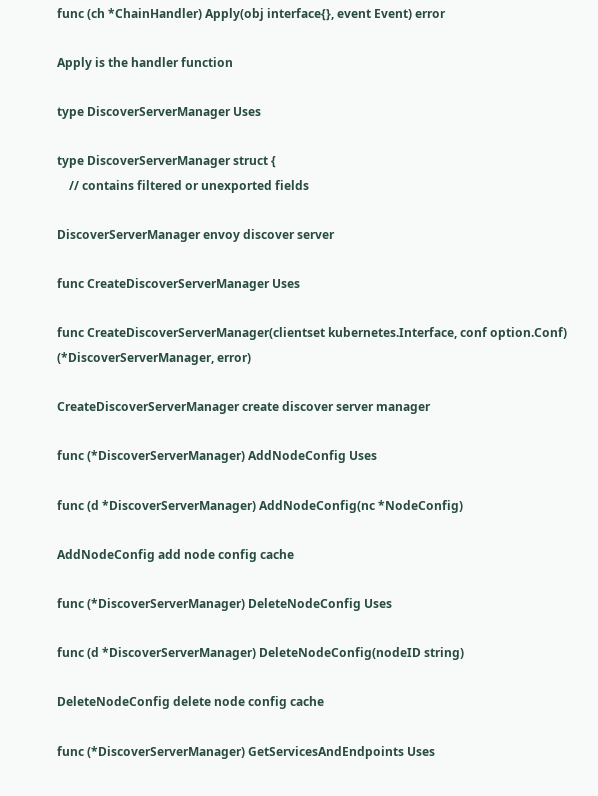func (ch *ChainHandler) Apply(obj interface{}, event Event) error

Apply is the handler function

type DiscoverServerManager Uses

type DiscoverServerManager struct {
    // contains filtered or unexported fields

DiscoverServerManager envoy discover server

func CreateDiscoverServerManager Uses

func CreateDiscoverServerManager(clientset kubernetes.Interface, conf option.Conf) (*DiscoverServerManager, error)

CreateDiscoverServerManager create discover server manager

func (*DiscoverServerManager) AddNodeConfig Uses

func (d *DiscoverServerManager) AddNodeConfig(nc *NodeConfig)

AddNodeConfig add node config cache

func (*DiscoverServerManager) DeleteNodeConfig Uses

func (d *DiscoverServerManager) DeleteNodeConfig(nodeID string)

DeleteNodeConfig delete node config cache

func (*DiscoverServerManager) GetServicesAndEndpoints Uses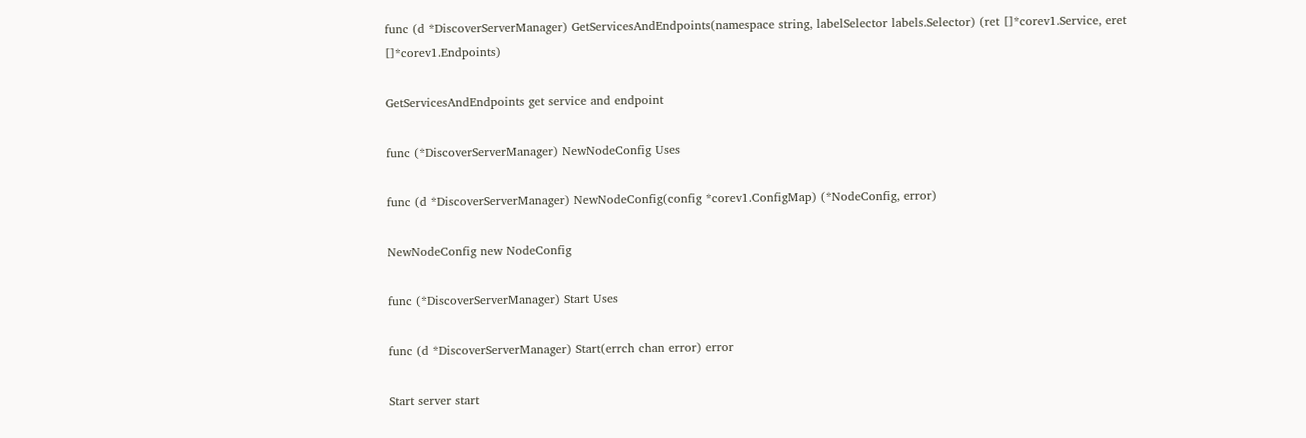func (d *DiscoverServerManager) GetServicesAndEndpoints(namespace string, labelSelector labels.Selector) (ret []*corev1.Service, eret []*corev1.Endpoints)

GetServicesAndEndpoints get service and endpoint

func (*DiscoverServerManager) NewNodeConfig Uses

func (d *DiscoverServerManager) NewNodeConfig(config *corev1.ConfigMap) (*NodeConfig, error)

NewNodeConfig new NodeConfig

func (*DiscoverServerManager) Start Uses

func (d *DiscoverServerManager) Start(errch chan error) error

Start server start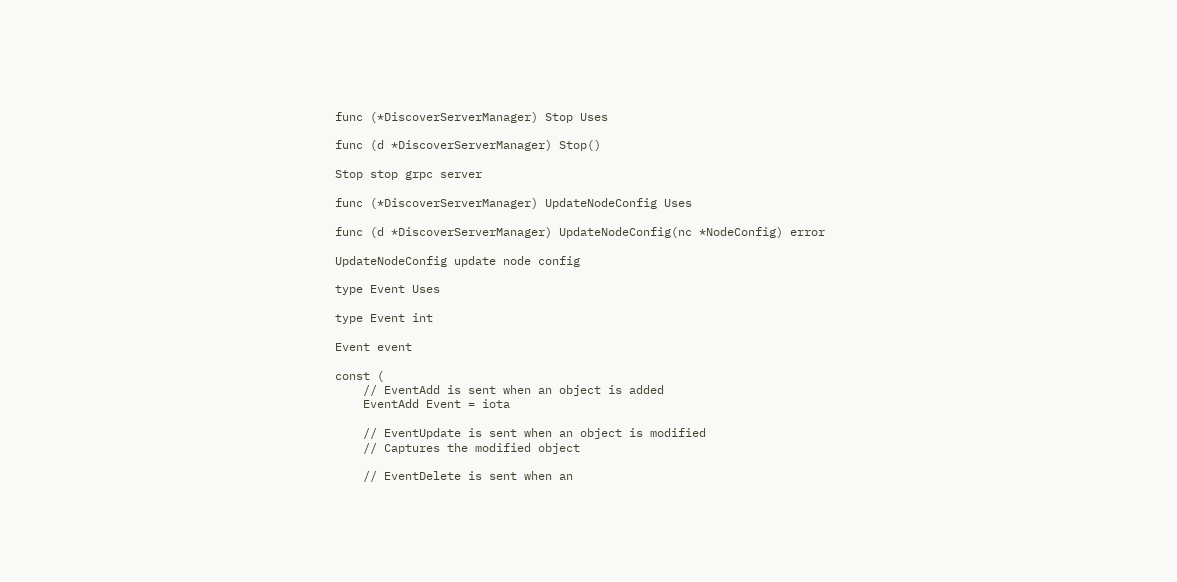func (*DiscoverServerManager) Stop Uses

func (d *DiscoverServerManager) Stop()

Stop stop grpc server

func (*DiscoverServerManager) UpdateNodeConfig Uses

func (d *DiscoverServerManager) UpdateNodeConfig(nc *NodeConfig) error

UpdateNodeConfig update node config

type Event Uses

type Event int

Event event

const (
    // EventAdd is sent when an object is added
    EventAdd Event = iota

    // EventUpdate is sent when an object is modified
    // Captures the modified object

    // EventDelete is sent when an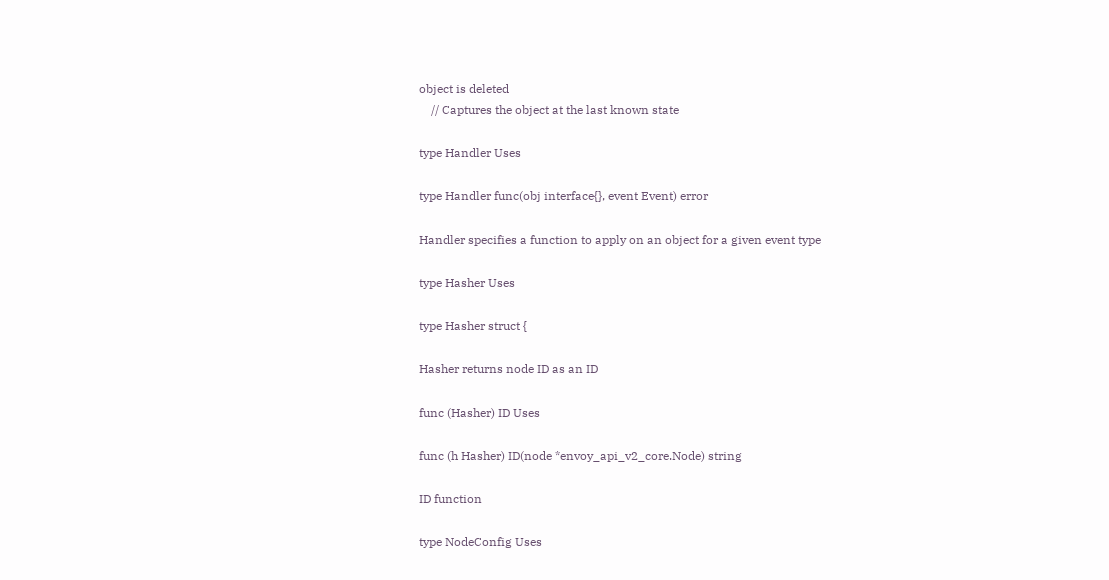object is deleted
    // Captures the object at the last known state

type Handler Uses

type Handler func(obj interface{}, event Event) error

Handler specifies a function to apply on an object for a given event type

type Hasher Uses

type Hasher struct {

Hasher returns node ID as an ID

func (Hasher) ID Uses

func (h Hasher) ID(node *envoy_api_v2_core.Node) string

ID function

type NodeConfig Uses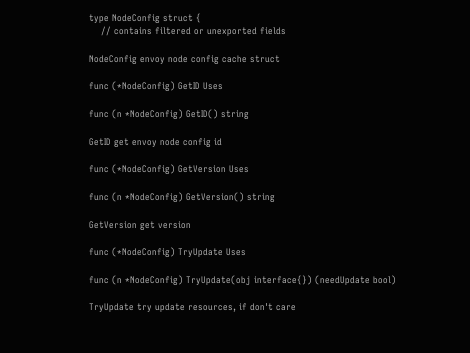type NodeConfig struct {
    // contains filtered or unexported fields

NodeConfig envoy node config cache struct

func (*NodeConfig) GetID Uses

func (n *NodeConfig) GetID() string

GetID get envoy node config id

func (*NodeConfig) GetVersion Uses

func (n *NodeConfig) GetVersion() string

GetVersion get version

func (*NodeConfig) TryUpdate Uses

func (n *NodeConfig) TryUpdate(obj interface{}) (needUpdate bool)

TryUpdate try update resources, if don't care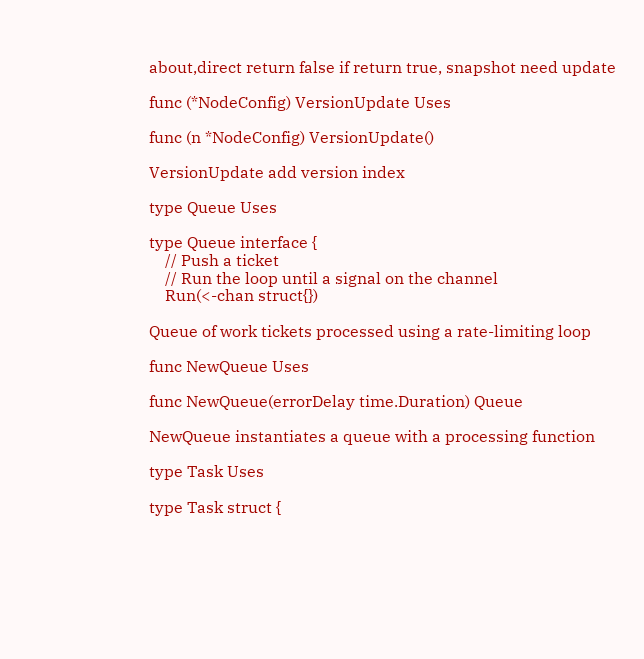about,direct return false if return true, snapshot need update

func (*NodeConfig) VersionUpdate Uses

func (n *NodeConfig) VersionUpdate()

VersionUpdate add version index

type Queue Uses

type Queue interface {
    // Push a ticket
    // Run the loop until a signal on the channel
    Run(<-chan struct{})

Queue of work tickets processed using a rate-limiting loop

func NewQueue Uses

func NewQueue(errorDelay time.Duration) Queue

NewQueue instantiates a queue with a processing function

type Task Uses

type Task struct {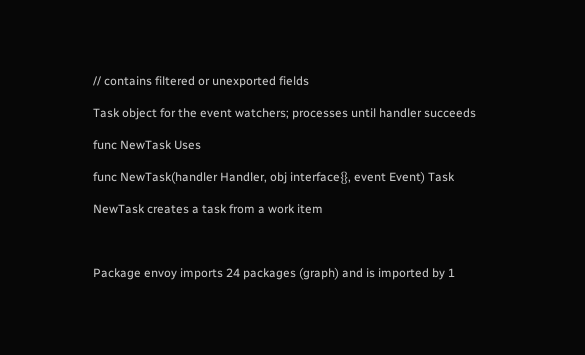// contains filtered or unexported fields

Task object for the event watchers; processes until handler succeeds

func NewTask Uses

func NewTask(handler Handler, obj interface{}, event Event) Task

NewTask creates a task from a work item



Package envoy imports 24 packages (graph) and is imported by 1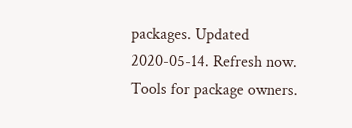packages. Updated 2020-05-14. Refresh now. Tools for package owners.